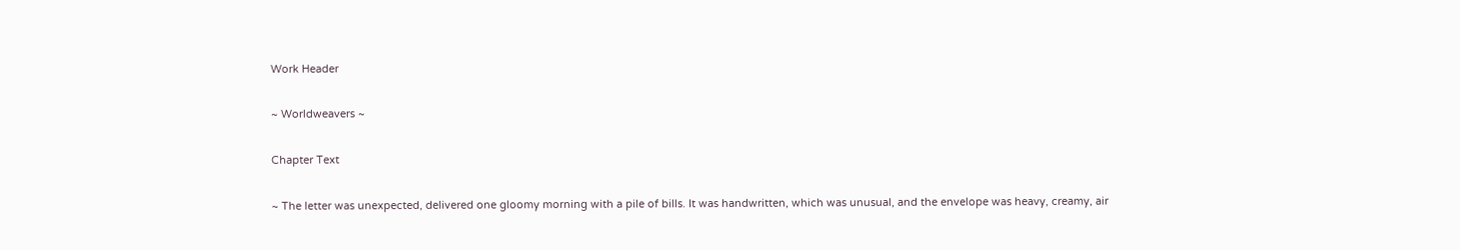Work Header

~ Worldweavers ~

Chapter Text

~ The letter was unexpected, delivered one gloomy morning with a pile of bills. It was handwritten, which was unusual, and the envelope was heavy, creamy, air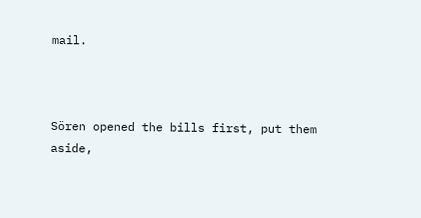mail.



Sören opened the bills first, put them aside,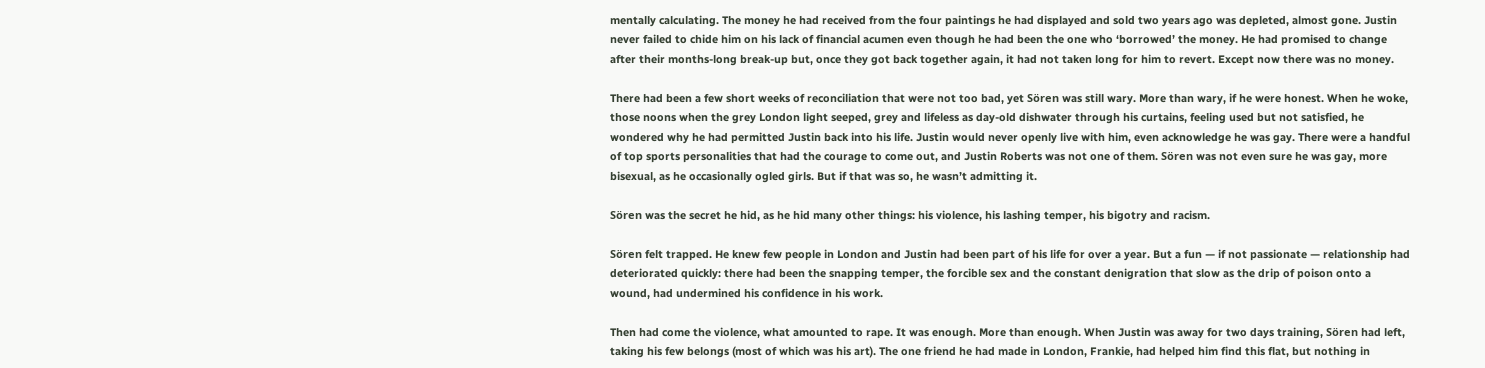mentally calculating. The money he had received from the four paintings he had displayed and sold two years ago was depleted, almost gone. Justin never failed to chide him on his lack of financial acumen even though he had been the one who ‘borrowed’ the money. He had promised to change after their months-long break-up but, once they got back together again, it had not taken long for him to revert. Except now there was no money.

There had been a few short weeks of reconciliation that were not too bad, yet Sören was still wary. More than wary, if he were honest. When he woke, those noons when the grey London light seeped, grey and lifeless as day-old dishwater through his curtains, feeling used but not satisfied, he wondered why he had permitted Justin back into his life. Justin would never openly live with him, even acknowledge he was gay. There were a handful of top sports personalities that had the courage to come out, and Justin Roberts was not one of them. Sören was not even sure he was gay, more bisexual, as he occasionally ogled girls. But if that was so, he wasn’t admitting it.

Sören was the secret he hid, as he hid many other things: his violence, his lashing temper, his bigotry and racism.

Sören felt trapped. He knew few people in London and Justin had been part of his life for over a year. But a fun — if not passionate — relationship had deteriorated quickly: there had been the snapping temper, the forcible sex and the constant denigration that slow as the drip of poison onto a wound, had undermined his confidence in his work.

Then had come the violence, what amounted to rape. It was enough. More than enough. When Justin was away for two days training, Sören had left, taking his few belongs (most of which was his art). The one friend he had made in London, Frankie, had helped him find this flat, but nothing in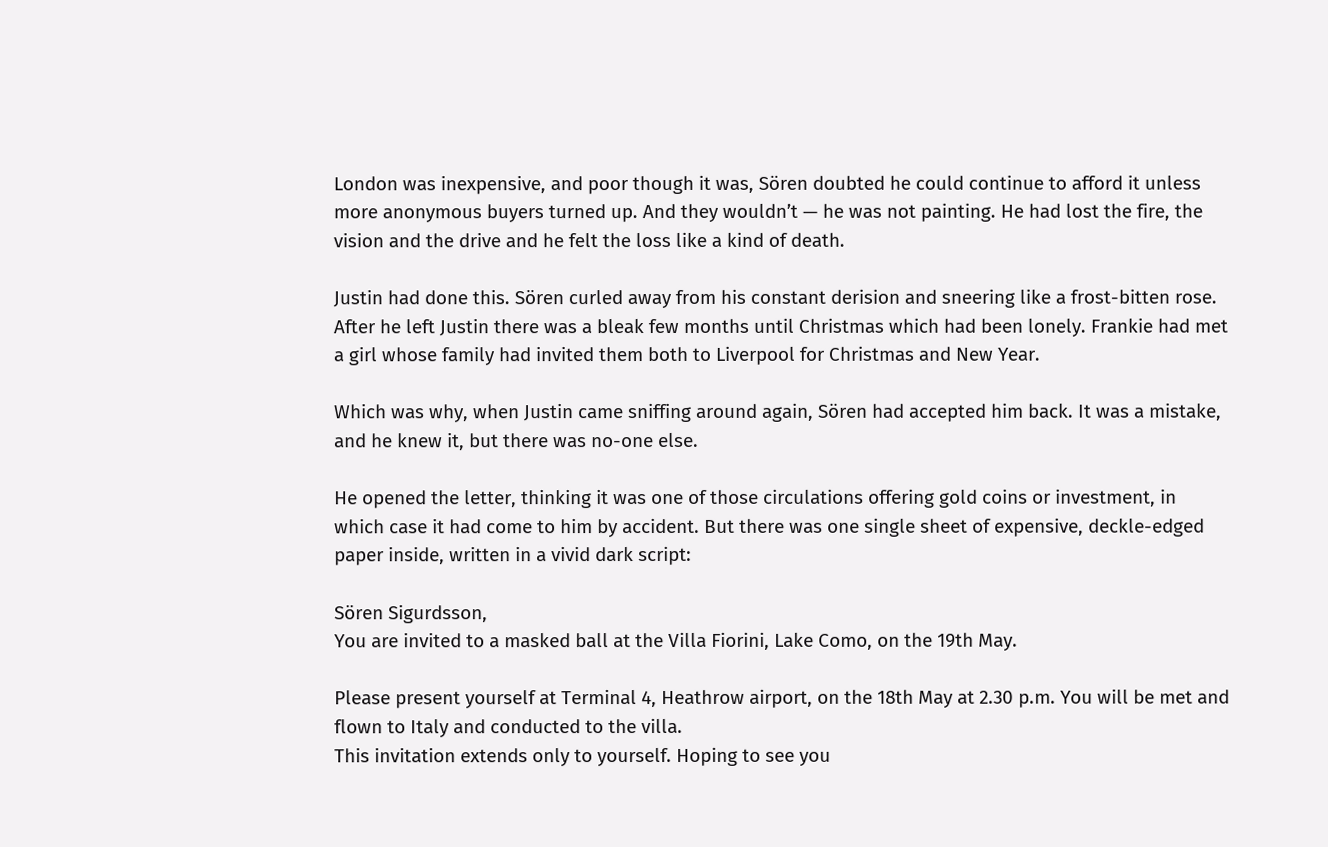London was inexpensive, and poor though it was, Sören doubted he could continue to afford it unless more anonymous buyers turned up. And they wouldn’t — he was not painting. He had lost the fire, the vision and the drive and he felt the loss like a kind of death.

Justin had done this. Sören curled away from his constant derision and sneering like a frost-bitten rose. After he left Justin there was a bleak few months until Christmas which had been lonely. Frankie had met a girl whose family had invited them both to Liverpool for Christmas and New Year.

Which was why, when Justin came sniffing around again, Sören had accepted him back. It was a mistake, and he knew it, but there was no-one else.

He opened the letter, thinking it was one of those circulations offering gold coins or investment, in which case it had come to him by accident. But there was one single sheet of expensive, deckle-edged paper inside, written in a vivid dark script:

Sören Sigurdsson,
You are invited to a masked ball at the Villa Fiorini, Lake Como, on the 19th May.

Please present yourself at Terminal 4, Heathrow airport, on the 18th May at 2.30 p.m. You will be met and flown to Italy and conducted to the villa.
This invitation extends only to yourself. Hoping to see you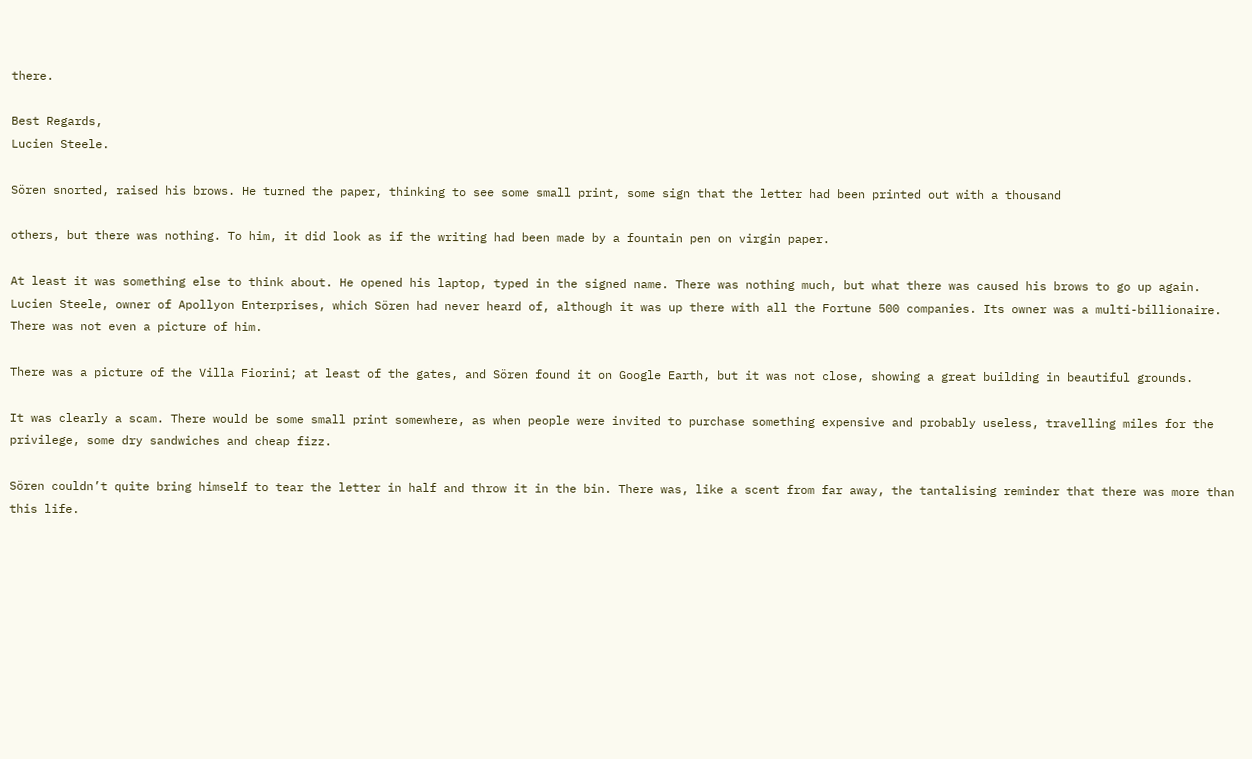there.

Best Regards,
Lucien Steele.

Sören snorted, raised his brows. He turned the paper, thinking to see some small print, some sign that the letter had been printed out with a thousand

others, but there was nothing. To him, it did look as if the writing had been made by a fountain pen on virgin paper.

At least it was something else to think about. He opened his laptop, typed in the signed name. There was nothing much, but what there was caused his brows to go up again. Lucien Steele, owner of Apollyon Enterprises, which Sören had never heard of, although it was up there with all the Fortune 500 companies. Its owner was a multi-billionaire. There was not even a picture of him.

There was a picture of the Villa Fiorini; at least of the gates, and Sören found it on Google Earth, but it was not close, showing a great building in beautiful grounds.

It was clearly a scam. There would be some small print somewhere, as when people were invited to purchase something expensive and probably useless, travelling miles for the privilege, some dry sandwiches and cheap fizz.

Sören couldn’t quite bring himself to tear the letter in half and throw it in the bin. There was, like a scent from far away, the tantalising reminder that there was more than this life.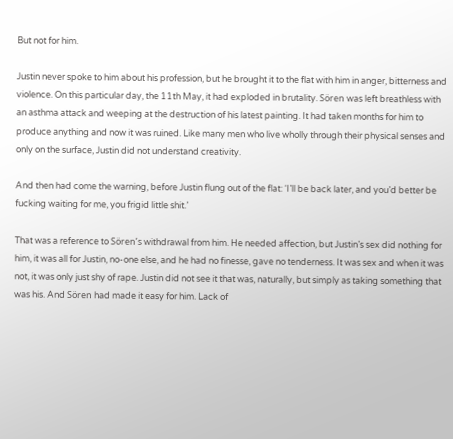But not for him.

Justin never spoke to him about his profession, but he brought it to the flat with him in anger, bitterness and violence. On this particular day, the 11th May, it had exploded in brutality. Sören was left breathless with an asthma attack and weeping at the destruction of his latest painting. It had taken months for him to produce anything and now it was ruined. Like many men who live wholly through their physical senses and only on the surface, Justin did not understand creativity.

And then had come the warning, before Justin flung out of the flat: ‘I’ll be back later, and you’d better be fucking waiting for me, you frigid little shit.’

That was a reference to Sören’s withdrawal from him. He needed affection, but Justin’s sex did nothing for him, it was all for Justin, no-one else, and he had no finesse, gave no tenderness. It was sex and when it was not, it was only just shy of rape. Justin did not see it that was, naturally, but simply as taking something that was his. And Sören had made it easy for him. Lack of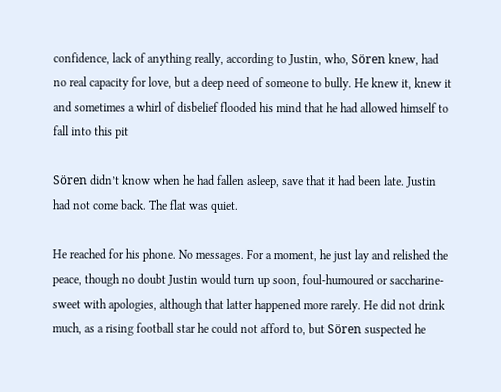confidence, lack of anything really, according to Justin, who, Sören knew, had no real capacity for love, but a deep need of someone to bully. He knew it, knew it and sometimes a whirl of disbelief flooded his mind that he had allowed himself to fall into this pit

Sören didn’t know when he had fallen asleep, save that it had been late. Justin had not come back. The flat was quiet.

He reached for his phone. No messages. For a moment, he just lay and relished the peace, though no doubt Justin would turn up soon, foul-humoured or saccharine-sweet with apologies, although that latter happened more rarely. He did not drink much, as a rising football star he could not afford to, but Sören suspected he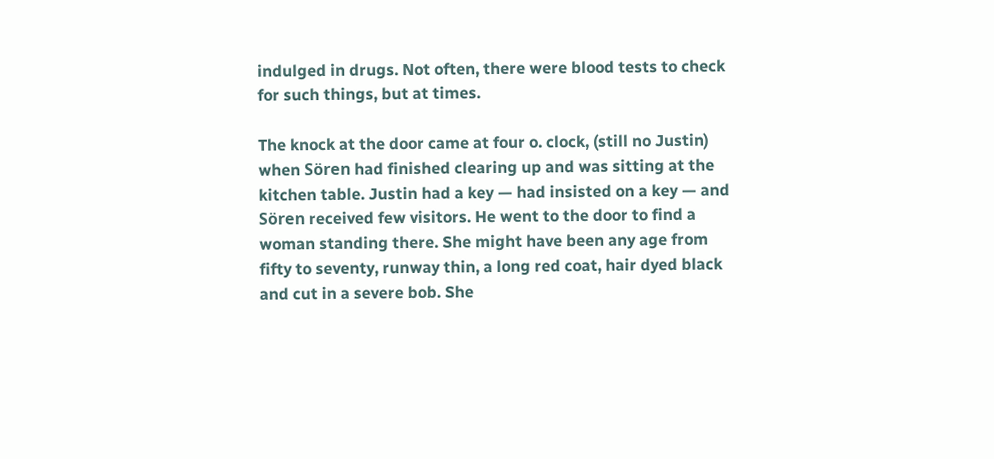indulged in drugs. Not often, there were blood tests to check for such things, but at times.

The knock at the door came at four o. clock, (still no Justin) when Sören had finished clearing up and was sitting at the kitchen table. Justin had a key — had insisted on a key — and Sören received few visitors. He went to the door to find a woman standing there. She might have been any age from fifty to seventy, runway thin, a long red coat, hair dyed black and cut in a severe bob. She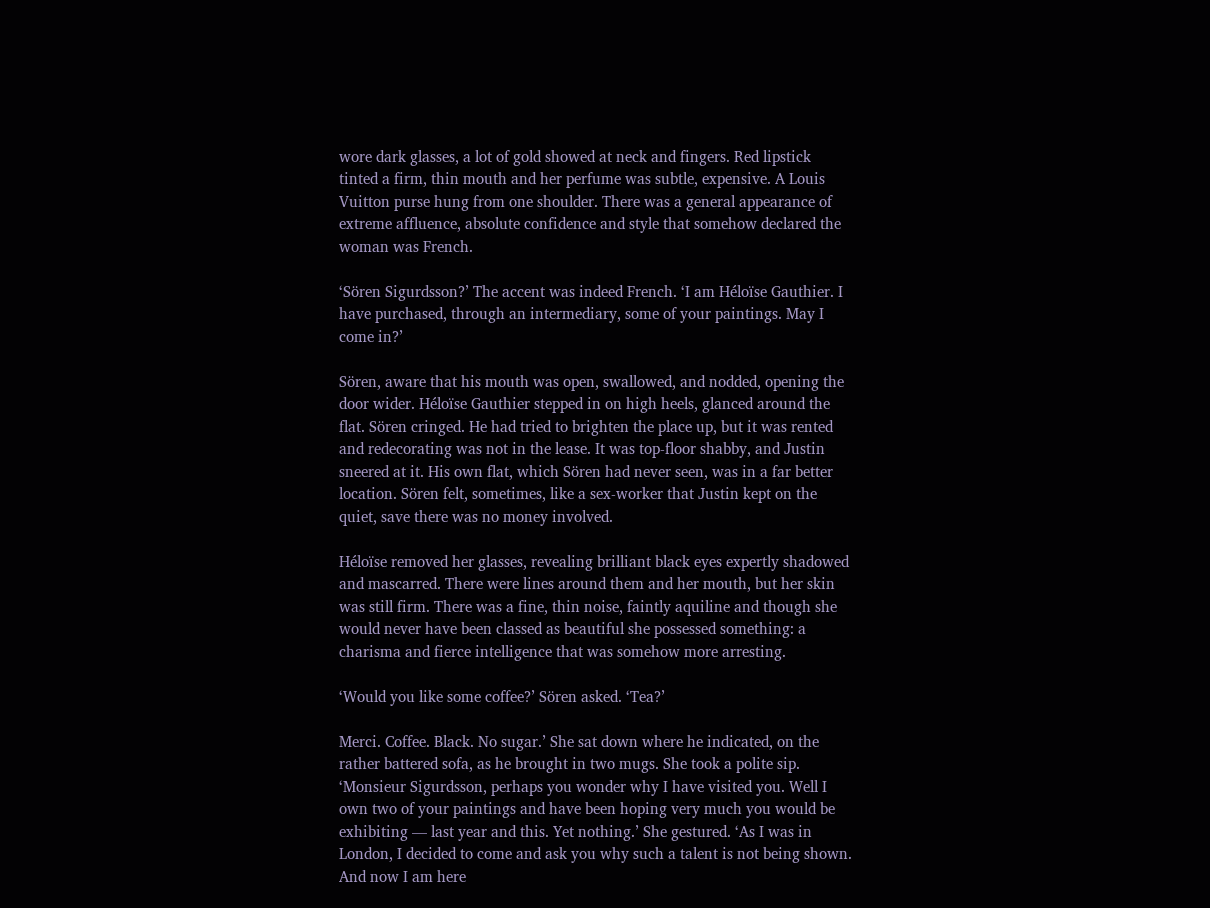wore dark glasses, a lot of gold showed at neck and fingers. Red lipstick tinted a firm, thin mouth and her perfume was subtle, expensive. A Louis Vuitton purse hung from one shoulder. There was a general appearance of extreme affluence, absolute confidence and style that somehow declared the woman was French.

‘Sören Sigurdsson?’ The accent was indeed French. ‘I am Héloïse Gauthier. I have purchased, through an intermediary, some of your paintings. May I come in?’

Sören, aware that his mouth was open, swallowed, and nodded, opening the door wider. Héloïse Gauthier stepped in on high heels, glanced around the flat. Sören cringed. He had tried to brighten the place up, but it was rented and redecorating was not in the lease. It was top-floor shabby, and Justin sneered at it. His own flat, which Sören had never seen, was in a far better location. Sören felt, sometimes, like a sex-worker that Justin kept on the quiet, save there was no money involved.

Héloïse removed her glasses, revealing brilliant black eyes expertly shadowed and mascarred. There were lines around them and her mouth, but her skin was still firm. There was a fine, thin noise, faintly aquiline and though she would never have been classed as beautiful she possessed something: a charisma and fierce intelligence that was somehow more arresting.

‘Would you like some coffee?’ Sören asked. ‘Tea?’

Merci. Coffee. Black. No sugar.’ She sat down where he indicated, on the rather battered sofa, as he brought in two mugs. She took a polite sip.
‘Monsieur Sigurdsson, perhaps you wonder why I have visited you. Well I own two of your paintings and have been hoping very much you would be exhibiting — last year and this. Yet nothing.’ She gestured. ‘As I was in London, I decided to come and ask you why such a talent is not being shown. And now I am here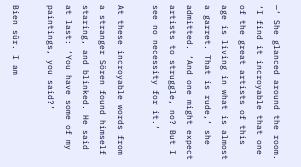—‘ She glanced around the room. ‘I find it incroyable that one of the great artists of this age is living in what is almost a garret. That is rude,’ she admitted. ‘And one might expect artists to struggle, no? But I see no necessity for it.’

At these incroyable words from a stranger Sören found himself staring, and blinked. He said at last: ‘You have some of my paintings, you said?’

Bien sûr. I am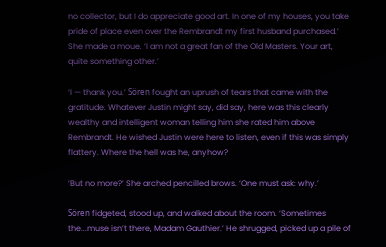no collector, but I do appreciate good art. In one of my houses, you take pride of place even over the Rembrandt my first husband purchased.’ She made a moue. ‘I am not a great fan of the Old Masters. Your art, quite something other.’

‘I — thank you.’ Sören fought an uprush of tears that came with the gratitude. Whatever Justin might say, did say, here was this clearly wealthy and intelligent woman telling him she rated him above Rembrandt. He wished Justin were here to listen, even if this was simply flattery. Where the hell was he, anyhow?

‘But no more?’ She arched pencilled brows. ‘One must ask: why.’

Sören fidgeted, stood up, and walked about the room. ‘Sometimes the...muse isn’t there, Madam Gauthier.’ He shrugged, picked up a pile of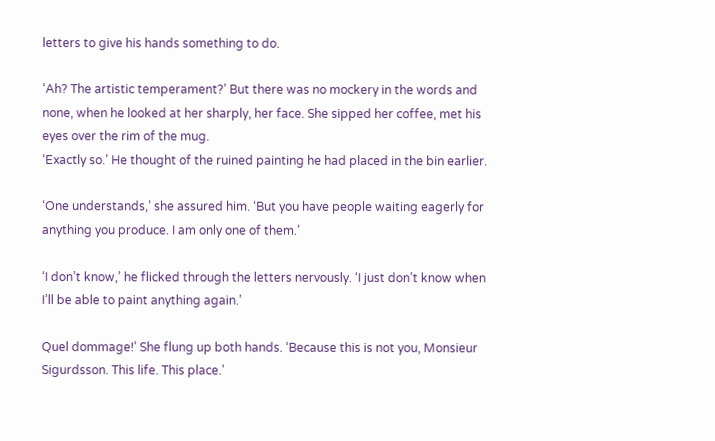letters to give his hands something to do.

‘Ah? The artistic temperament?’ But there was no mockery in the words and none, when he looked at her sharply, her face. She sipped her coffee, met his eyes over the rim of the mug.
‘Exactly so.’ He thought of the ruined painting he had placed in the bin earlier.

‘One understands,’ she assured him. ‘But you have people waiting eagerly for anything you produce. I am only one of them.’

‘I don’t know,’ he flicked through the letters nervously. ‘I just don’t know when I’ll be able to paint anything again.’

Quel dommage!’ She flung up both hands. ‘Because this is not you, Monsieur Sigurdsson. This life. This place.’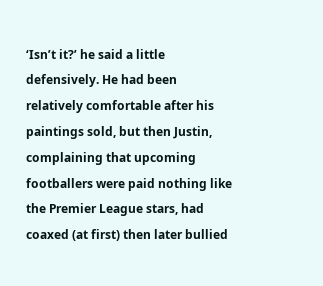‘Isn’t it?’ he said a little defensively. He had been relatively comfortable after his paintings sold, but then Justin, complaining that upcoming footballers were paid nothing like the Premier League stars, had coaxed (at first) then later bullied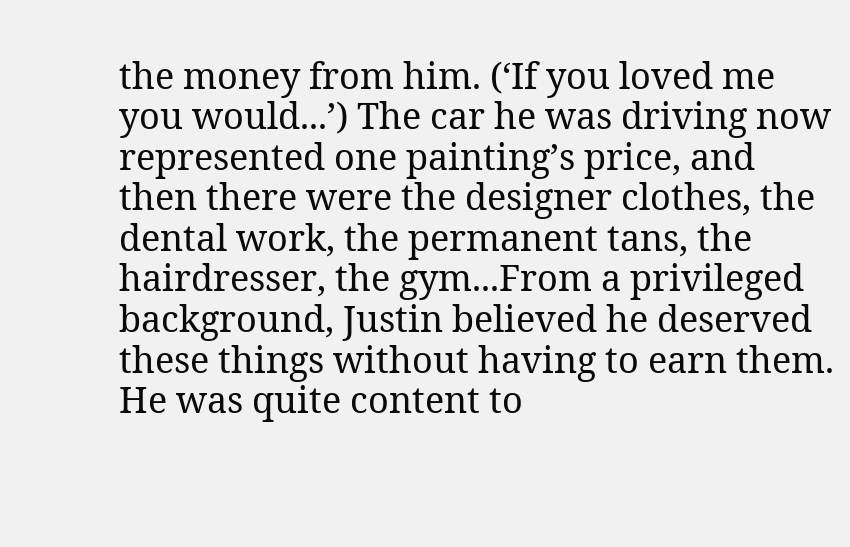the money from him. (‘If you loved me you would...’) The car he was driving now represented one painting’s price, and then there were the designer clothes, the dental work, the permanent tans, the hairdresser, the gym...From a privileged background, Justin believed he deserved these things without having to earn them. He was quite content to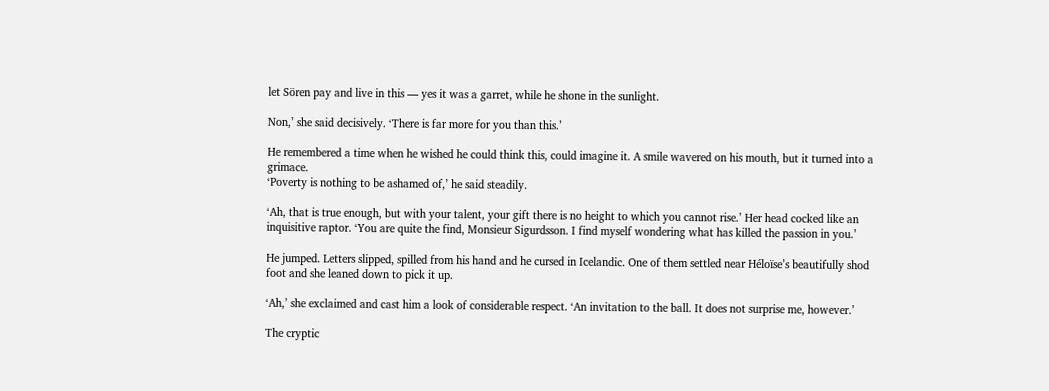let Sören pay and live in this — yes it was a garret, while he shone in the sunlight.

Non,’ she said decisively. ‘There is far more for you than this.’

He remembered a time when he wished he could think this, could imagine it. A smile wavered on his mouth, but it turned into a grimace.
‘Poverty is nothing to be ashamed of,’ he said steadily.

‘Ah, that is true enough, but with your talent, your gift there is no height to which you cannot rise.’ Her head cocked like an inquisitive raptor. ‘You are quite the find, Monsieur Sigurdsson. I find myself wondering what has killed the passion in you.’

He jumped. Letters slipped, spilled from his hand and he cursed in Icelandic. One of them settled near Héloïse’s beautifully shod foot and she leaned down to pick it up.

‘Ah,’ she exclaimed and cast him a look of considerable respect. ‘An invitation to the ball. It does not surprise me, however.’

The cryptic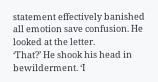statement effectively banished all emotion save confusion. He looked at the letter.
‘That?’ He shook his head in bewilderment. ‘I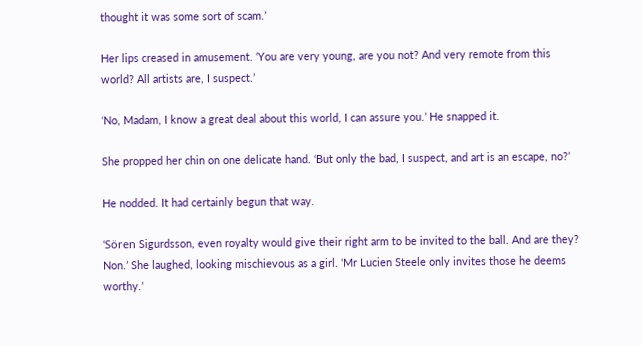thought it was some sort of scam.’

Her lips creased in amusement. ‘You are very young, are you not? And very remote from this world? All artists are, I suspect.’

‘No, Madam, I know a great deal about this world, I can assure you.’ He snapped it.

She propped her chin on one delicate hand. ‘But only the bad, I suspect, and art is an escape, no?’

He nodded. It had certainly begun that way.

‘Sören Sigurdsson, even royalty would give their right arm to be invited to the ball. And are they? Non.’ She laughed, looking mischievous as a girl. ‘Mr Lucien Steele only invites those he deems worthy.’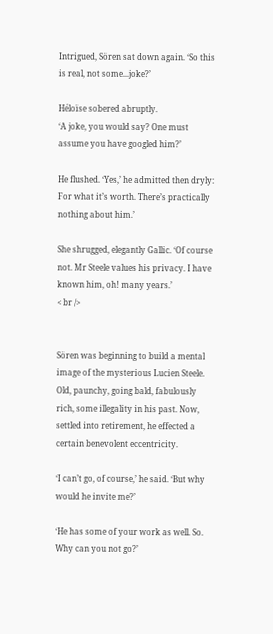Intrigued, Sören sat down again. ‘So this is real, not some...joke?’

Héloïse sobered abruptly.
‘A joke, you would say? One must assume you have googled him?’

He flushed. ‘Yes,’ he admitted then dryly: For what it’s worth. There’s practically nothing about him.’

She shrugged, elegantly Gallic. ‘Of course not. Mr Steele values his privacy. I have known him, oh! many years.’
< br />


Sören was beginning to build a mental image of the mysterious Lucien Steele. Old, paunchy, going bald, fabulously rich, some illegality in his past. Now, settled into retirement, he effected a certain benevolent eccentricity.

‘I can’t go, of course,’ he said. ‘But why would he invite me?’

‘He has some of your work as well. So. Why can you not go?’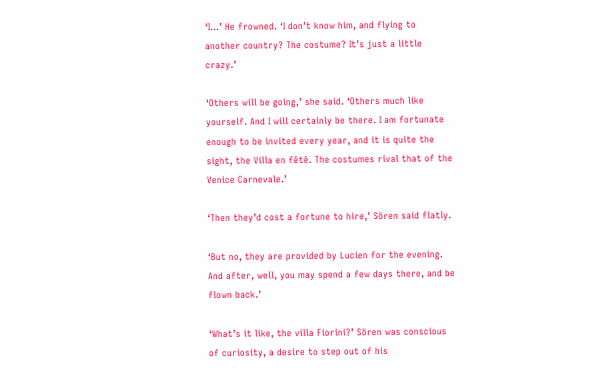‘I...’ He frowned. ‘I don’t know him, and flying to another country? The costume? It’s just a little crazy.’

‘Others will be going,’ she said. ‘Others much like yourself. And I will certainly be there. I am fortunate enough to be invited every year, and it is quite the sight, the Villa en fêtê. The costumes rival that of the Venice Carnevale.’

‘Then they’d cost a fortune to hire,’ Sören said flatly.

‘But no, they are provided by Lucien for the evening. And after, well, you may spend a few days there, and be flown back.’

‘What’s it like, the villa Fiorini?’ Sören was conscious of curiosity, a desire to step out of his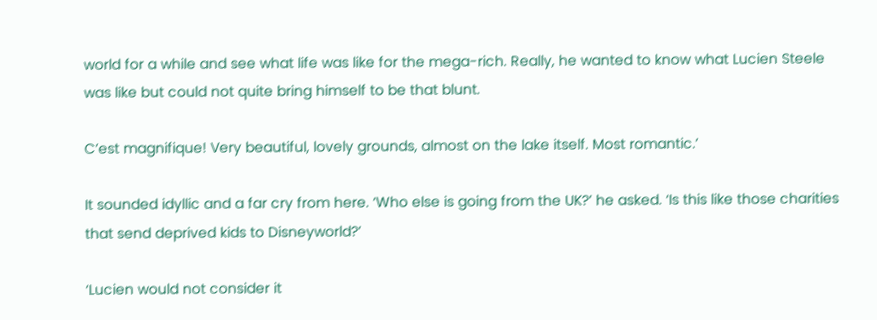world for a while and see what life was like for the mega-rich. Really, he wanted to know what Lucien Steele was like but could not quite bring himself to be that blunt.

C’est magnifique! Very beautiful, lovely grounds, almost on the lake itself. Most romantic.’

It sounded idyllic and a far cry from here. ‘Who else is going from the UK?’ he asked. ‘Is this like those charities that send deprived kids to Disneyworld?’

‘Lucien would not consider it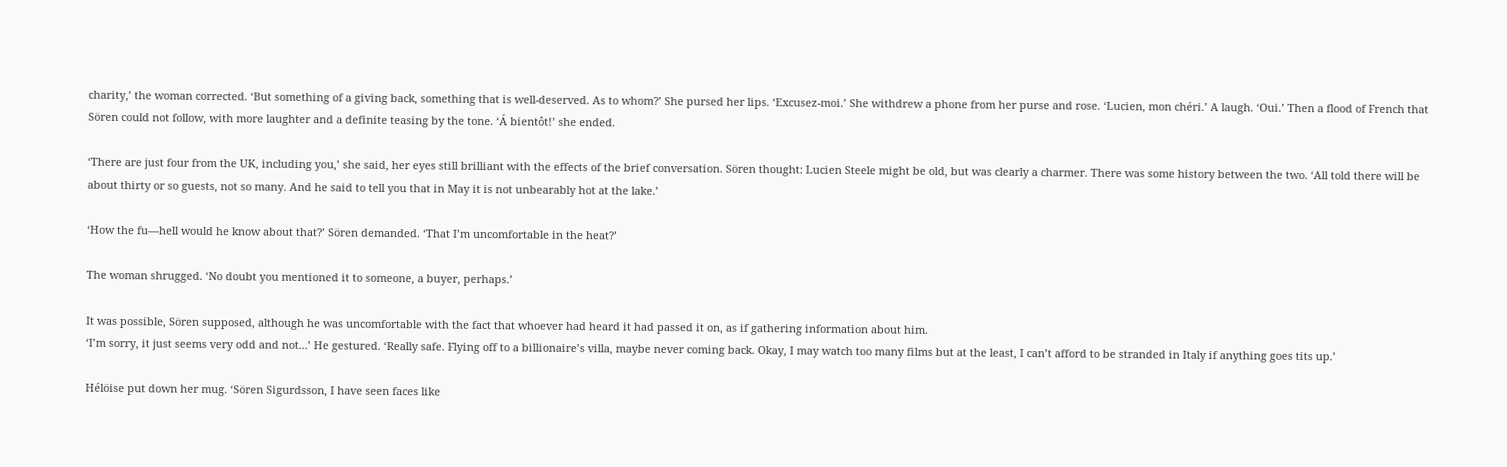charity,’ the woman corrected. ‘But something of a giving back, something that is well-deserved. As to whom?’ She pursed her lips. ‘Excusez-moi.’ She withdrew a phone from her purse and rose. ‘Lucien, mon chéri.’ A laugh. ‘Oui.’ Then a flood of French that Sören could not follow, with more laughter and a definite teasing by the tone. ‘Á bientôt!’ she ended.

‘There are just four from the UK, including you,’ she said, her eyes still brilliant with the effects of the brief conversation. Sören thought: Lucien Steele might be old, but was clearly a charmer. There was some history between the two. ‘All told there will be about thirty or so guests, not so many. And he said to tell you that in May it is not unbearably hot at the lake.’

‘How the fu—hell would he know about that?’ Sören demanded. ‘That I’m uncomfortable in the heat?’

The woman shrugged. ‘No doubt you mentioned it to someone, a buyer, perhaps.’

It was possible, Sören supposed, although he was uncomfortable with the fact that whoever had heard it had passed it on, as if gathering information about him.
‘I’m sorry, it just seems very odd and not...’ He gestured. ‘Really safe. Flying off to a billionaire’s villa, maybe never coming back. Okay, I may watch too many films but at the least, I can’t afford to be stranded in Italy if anything goes tits up.’

Hélöise put down her mug. ‘Sören Sigurdsson, I have seen faces like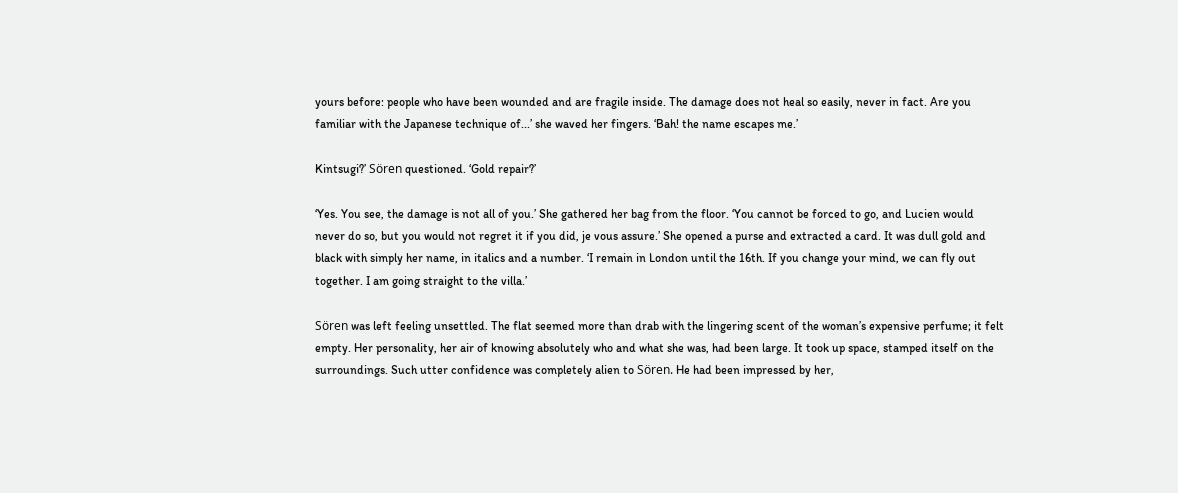yours before: people who have been wounded and are fragile inside. The damage does not heal so easily, never in fact. Are you familiar with the Japanese technique of...’ she waved her fingers. ‘Bah! the name escapes me.’

Kintsugi?’ Sören questioned. ‘Gold repair?’

‘Yes. You see, the damage is not all of you.’ She gathered her bag from the floor. ‘You cannot be forced to go, and Lucien would never do so, but you would not regret it if you did, je vous assure.’ She opened a purse and extracted a card. It was dull gold and black with simply her name, in italics and a number. ‘I remain in London until the 16th. If you change your mind, we can fly out together. I am going straight to the villa.’

Sören was left feeling unsettled. The flat seemed more than drab with the lingering scent of the woman’s expensive perfume; it felt empty. Her personality, her air of knowing absolutely who and what she was, had been large. It took up space, stamped itself on the surroundings. Such utter confidence was completely alien to Sören. He had been impressed by her,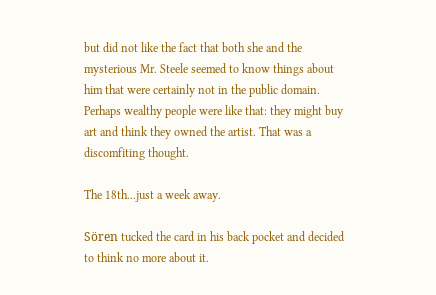but did not like the fact that both she and the mysterious Mr. Steele seemed to know things about him that were certainly not in the public domain. Perhaps wealthy people were like that: they might buy art and think they owned the artist. That was a discomfiting thought.

The 18th...just a week away.

Sören tucked the card in his back pocket and decided to think no more about it.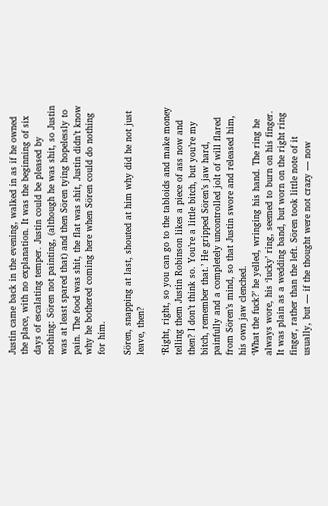Justin came back in the evening, walked in as if he owned the place, with no explanation. It was the beginning of six days of escalating temper. Justin could be pleased by nothing: Sören not painting, (although he was shit, so Justin was at least spared that) and then Sören tying hopelessly to pain. The food was shit, the flat was shit, Justin didn’t know why he bothered coming here when Sören could do nothing for him.

Sören, snapping at last, shouted at him why did he not just leave, then?

‘Right, right, so you can go to the tabloids and make money telling them Justin Robinson likes a piece of ass now and then? I don’t think so. You’re a little bitch, but you’re my bitch, remember that.’ He gripped Sören’s jaw hard, painfully and a completely uncontrolled jolt of will flared from Sören’s mind, so that Justin swore and released him, his own jaw clenched.
‘What the fuck?’ he yelled, wringing his hand. The ring he always wore, his ‘lucky’ ring, seemed to burn on his finger. It was plain as a wedding band, but worn on the right ring finger, rather than the left. Sören took little note of it usually, but — if the thought were not crazy — now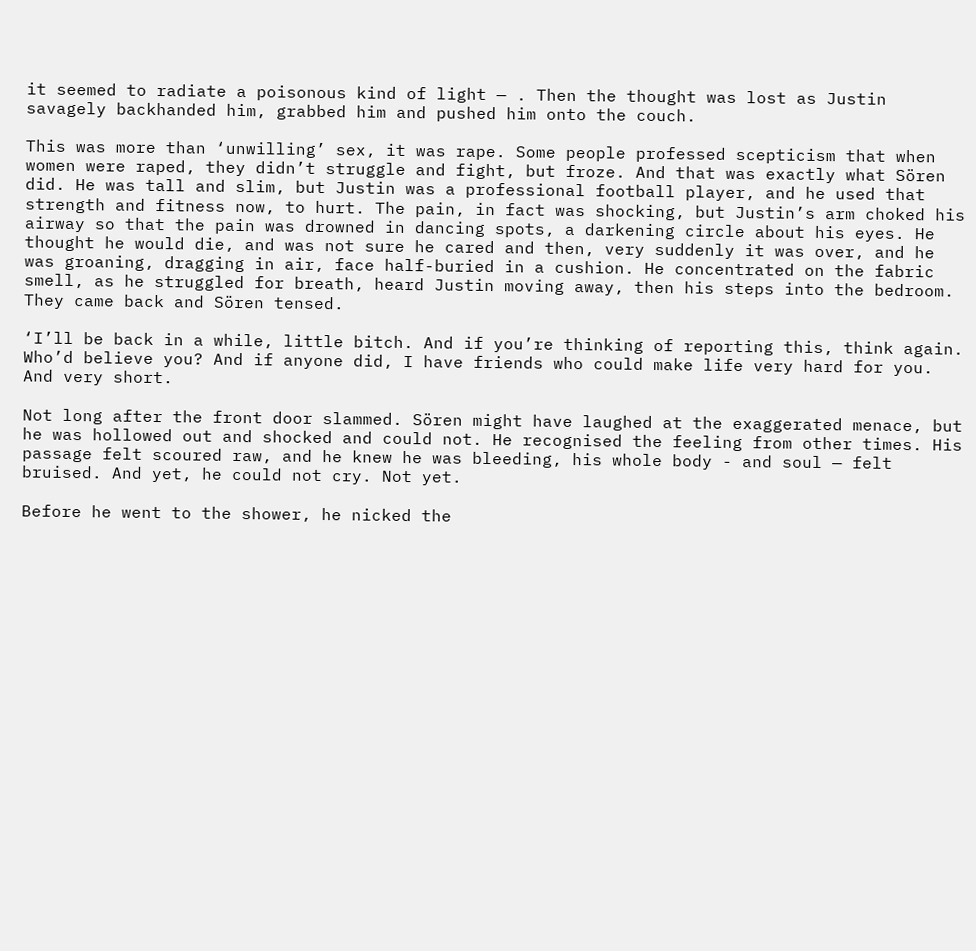it seemed to radiate a poisonous kind of light — . Then the thought was lost as Justin savagely backhanded him, grabbed him and pushed him onto the couch.

This was more than ‘unwilling’ sex, it was rape. Some people professed scepticism that when women were raped, they didn’t struggle and fight, but froze. And that was exactly what Sören did. He was tall and slim, but Justin was a professional football player, and he used that strength and fitness now, to hurt. The pain, in fact was shocking, but Justin’s arm choked his airway so that the pain was drowned in dancing spots, a darkening circle about his eyes. He thought he would die, and was not sure he cared and then, very suddenly it was over, and he was groaning, dragging in air, face half-buried in a cushion. He concentrated on the fabric smell, as he struggled for breath, heard Justin moving away, then his steps into the bedroom. They came back and Sören tensed.

‘I’ll be back in a while, little bitch. And if you’re thinking of reporting this, think again. Who’d believe you? And if anyone did, I have friends who could make life very hard for you. And very short.

Not long after the front door slammed. Sören might have laughed at the exaggerated menace, but he was hollowed out and shocked and could not. He recognised the feeling from other times. His passage felt scoured raw, and he knew he was bleeding, his whole body - and soul — felt bruised. And yet, he could not cry. Not yet.

Before he went to the shower, he nicked the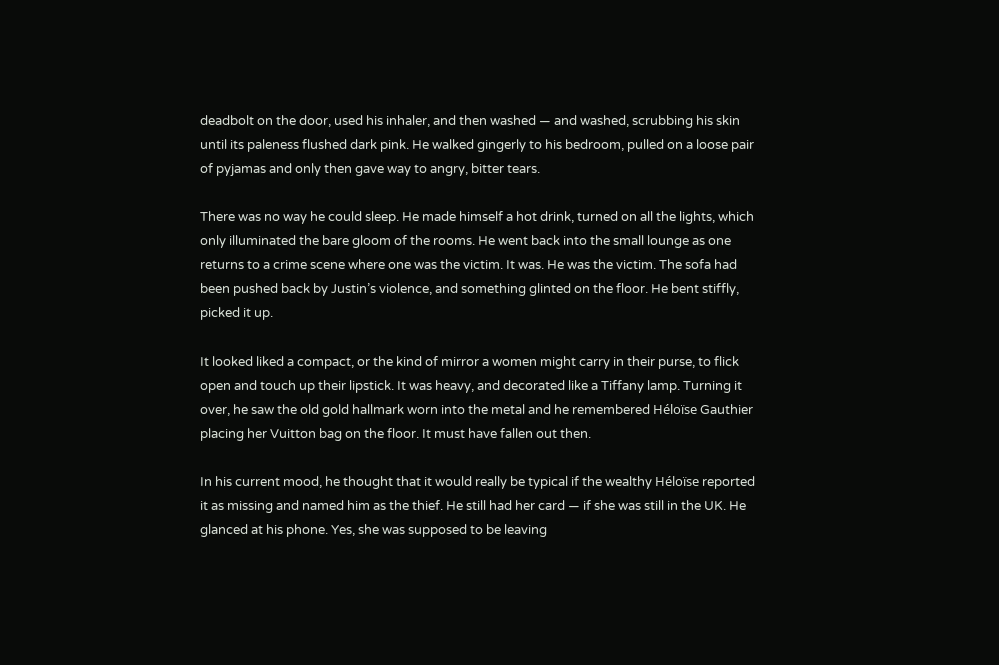deadbolt on the door, used his inhaler, and then washed — and washed, scrubbing his skin until its paleness flushed dark pink. He walked gingerly to his bedroom, pulled on a loose pair of pyjamas and only then gave way to angry, bitter tears.

There was no way he could sleep. He made himself a hot drink, turned on all the lights, which only illuminated the bare gloom of the rooms. He went back into the small lounge as one returns to a crime scene where one was the victim. It was. He was the victim. The sofa had been pushed back by Justin’s violence, and something glinted on the floor. He bent stiffly, picked it up.

It looked liked a compact, or the kind of mirror a women might carry in their purse, to flick open and touch up their lipstick. It was heavy, and decorated like a Tiffany lamp. Turning it over, he saw the old gold hallmark worn into the metal and he remembered Héloïse Gauthier placing her Vuitton bag on the floor. It must have fallen out then.

In his current mood, he thought that it would really be typical if the wealthy Héloïse reported it as missing and named him as the thief. He still had her card — if she was still in the UK. He glanced at his phone. Yes, she was supposed to be leaving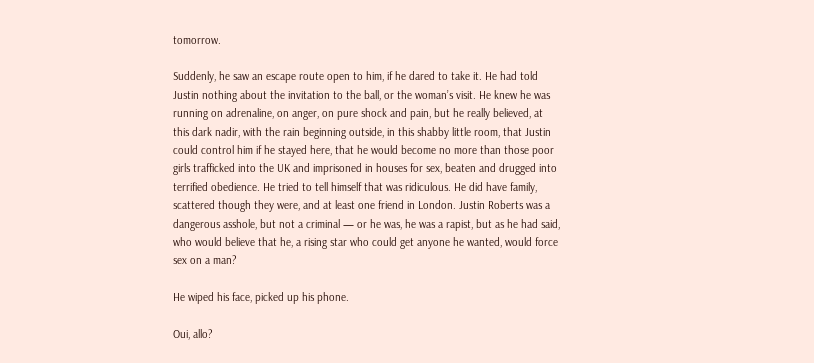tomorrow.

Suddenly, he saw an escape route open to him, if he dared to take it. He had told Justin nothing about the invitation to the ball, or the woman’s visit. He knew he was running on adrenaline, on anger, on pure shock and pain, but he really believed, at this dark nadir, with the rain beginning outside, in this shabby little room, that Justin could control him if he stayed here, that he would become no more than those poor girls trafficked into the UK and imprisoned in houses for sex, beaten and drugged into terrified obedience. He tried to tell himself that was ridiculous. He did have family, scattered though they were, and at least one friend in London. Justin Roberts was a dangerous asshole, but not a criminal — or he was, he was a rapist, but as he had said, who would believe that he, a rising star who could get anyone he wanted, would force sex on a man?

He wiped his face, picked up his phone.

Oui, allo?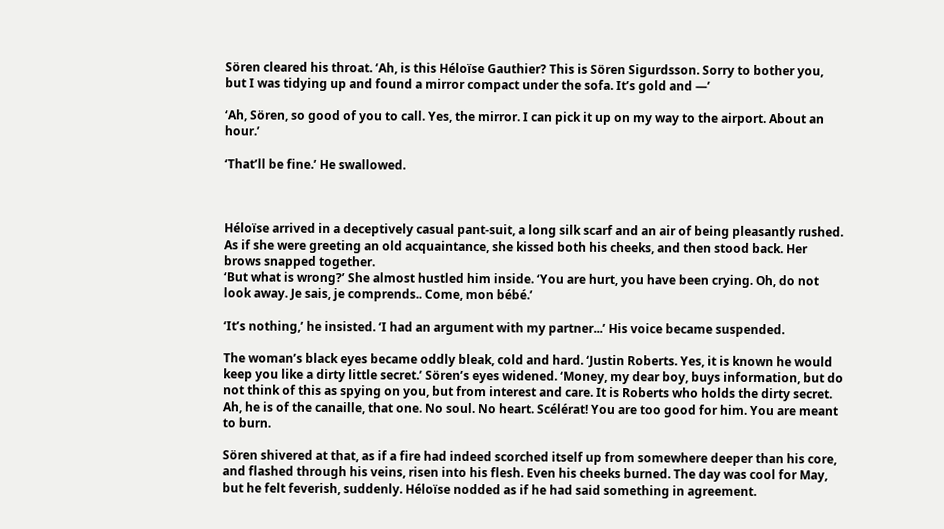Sören cleared his throat. ‘Ah, is this Héloïse Gauthier? This is Sören Sigurdsson. Sorry to bother you, but I was tidying up and found a mirror compact under the sofa. It’s gold and —’

‘Ah, Sören, so good of you to call. Yes, the mirror. I can pick it up on my way to the airport. About an hour.’

‘That’ll be fine.’ He swallowed.



Héloïse arrived in a deceptively casual pant-suit, a long silk scarf and an air of being pleasantly rushed. As if she were greeting an old acquaintance, she kissed both his cheeks, and then stood back. Her brows snapped together.
‘But what is wrong?’ She almost hustled him inside. ‘You are hurt, you have been crying. Oh, do not look away. Je sais, je comprends.. Come, mon bébé.’

‘It’s nothing,’ he insisted. ‘I had an argument with my partner...’ His voice became suspended.

The woman’s black eyes became oddly bleak, cold and hard. ‘Justin Roberts. Yes, it is known he would keep you like a dirty little secret.’ Sören’s eyes widened. ‘Money, my dear boy, buys information, but do not think of this as spying on you, but from interest and care. It is Roberts who holds the dirty secret. Ah, he is of the canaille, that one. No soul. No heart. Scélérat! You are too good for him. You are meant to burn.

Sören shivered at that, as if a fire had indeed scorched itself up from somewhere deeper than his core, and flashed through his veins, risen into his flesh. Even his cheeks burned. The day was cool for May, but he felt feverish, suddenly. Héloïse nodded as if he had said something in agreement.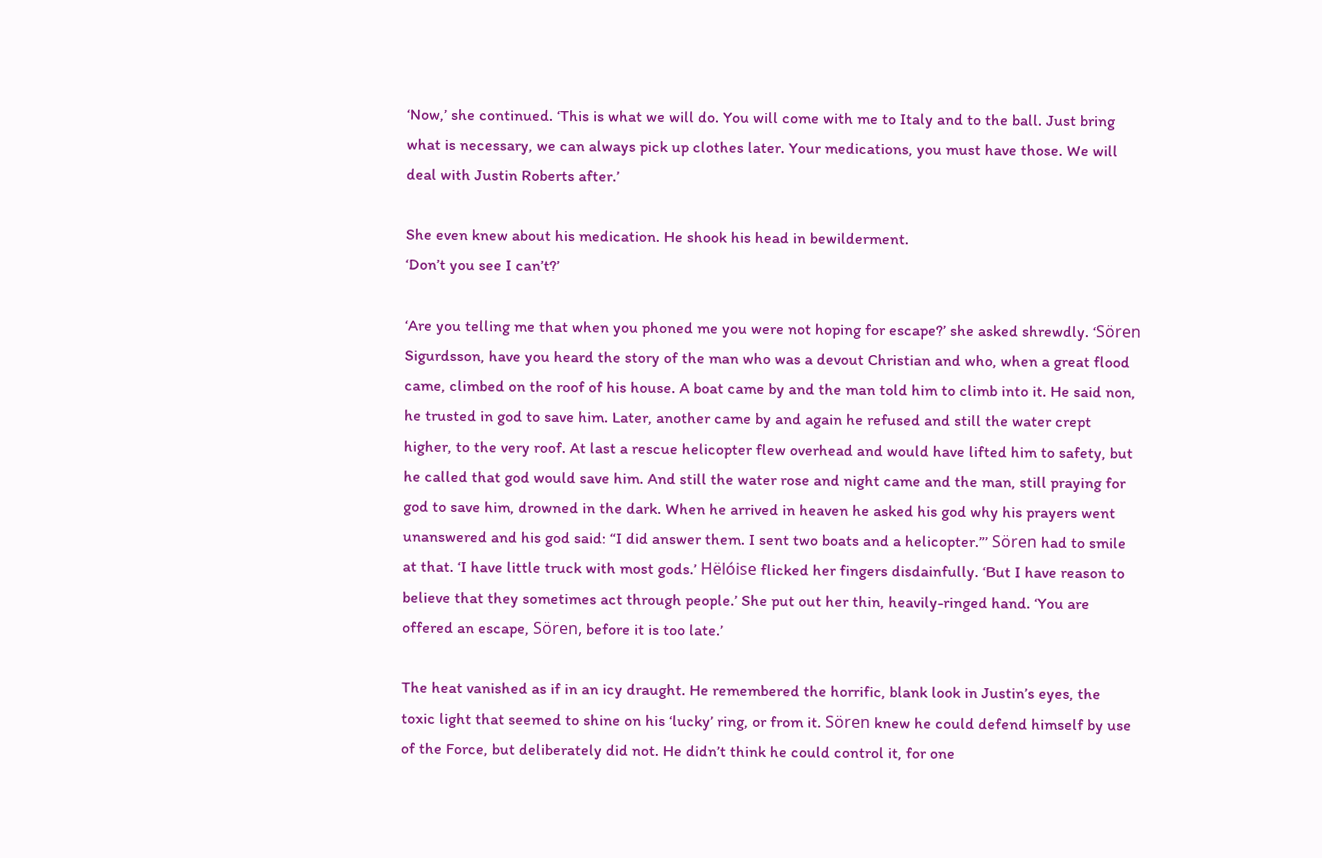‘Now,’ she continued. ‘This is what we will do. You will come with me to Italy and to the ball. Just bring what is necessary, we can always pick up clothes later. Your medications, you must have those. We will deal with Justin Roberts after.’

She even knew about his medication. He shook his head in bewilderment.
‘Don’t you see I can’t?’

‘Are you telling me that when you phoned me you were not hoping for escape?’ she asked shrewdly. ‘Sören Sigurdsson, have you heard the story of the man who was a devout Christian and who, when a great flood came, climbed on the roof of his house. A boat came by and the man told him to climb into it. He said non, he trusted in god to save him. Later, another came by and again he refused and still the water crept higher, to the very roof. At last a rescue helicopter flew overhead and would have lifted him to safety, but he called that god would save him. And still the water rose and night came and the man, still praying for god to save him, drowned in the dark. When he arrived in heaven he asked his god why his prayers went unanswered and his god said: “I did answer them. I sent two boats and a helicopter.”’ Sören had to smile at that. ‘I have little truck with most gods.’ Hëlóise flicked her fingers disdainfully. ‘But I have reason to believe that they sometimes act through people.’ She put out her thin, heavily-ringed hand. ‘You are offered an escape, Sören, before it is too late.’

The heat vanished as if in an icy draught. He remembered the horrific, blank look in Justin’s eyes, the toxic light that seemed to shine on his ‘lucky’ ring, or from it. Sören knew he could defend himself by use of the Force, but deliberately did not. He didn’t think he could control it, for one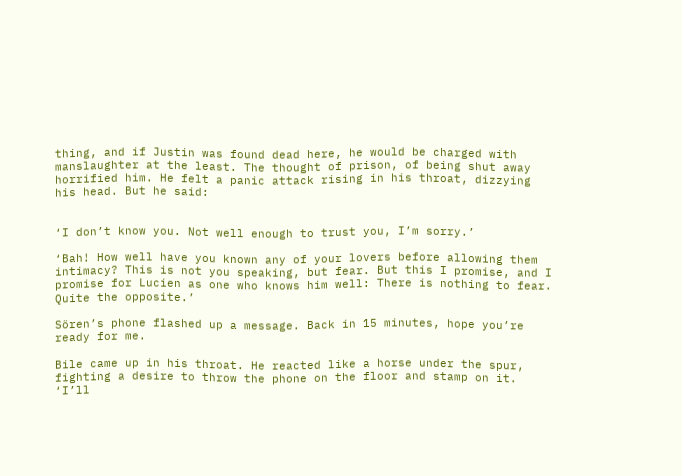thing, and if Justin was found dead here, he would be charged with manslaughter at the least. The thought of prison, of being shut away horrified him. He felt a panic attack rising in his throat, dizzying his head. But he said:


‘I don’t know you. Not well enough to trust you, I’m sorry.’

‘Bah! How well have you known any of your lovers before allowing them intimacy? This is not you speaking, but fear. But this I promise, and I promise for Lucien as one who knows him well: There is nothing to fear. Quite the opposite.’

Sören’s phone flashed up a message. Back in 15 minutes, hope you’re ready for me.

Bile came up in his throat. He reacted like a horse under the spur, fighting a desire to throw the phone on the floor and stamp on it.
‘I’ll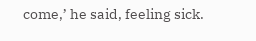come,’ he said, feeling sick.